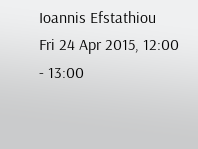Ioannis Efstathiou
Fri 24 Apr 2015, 12:00 - 13:00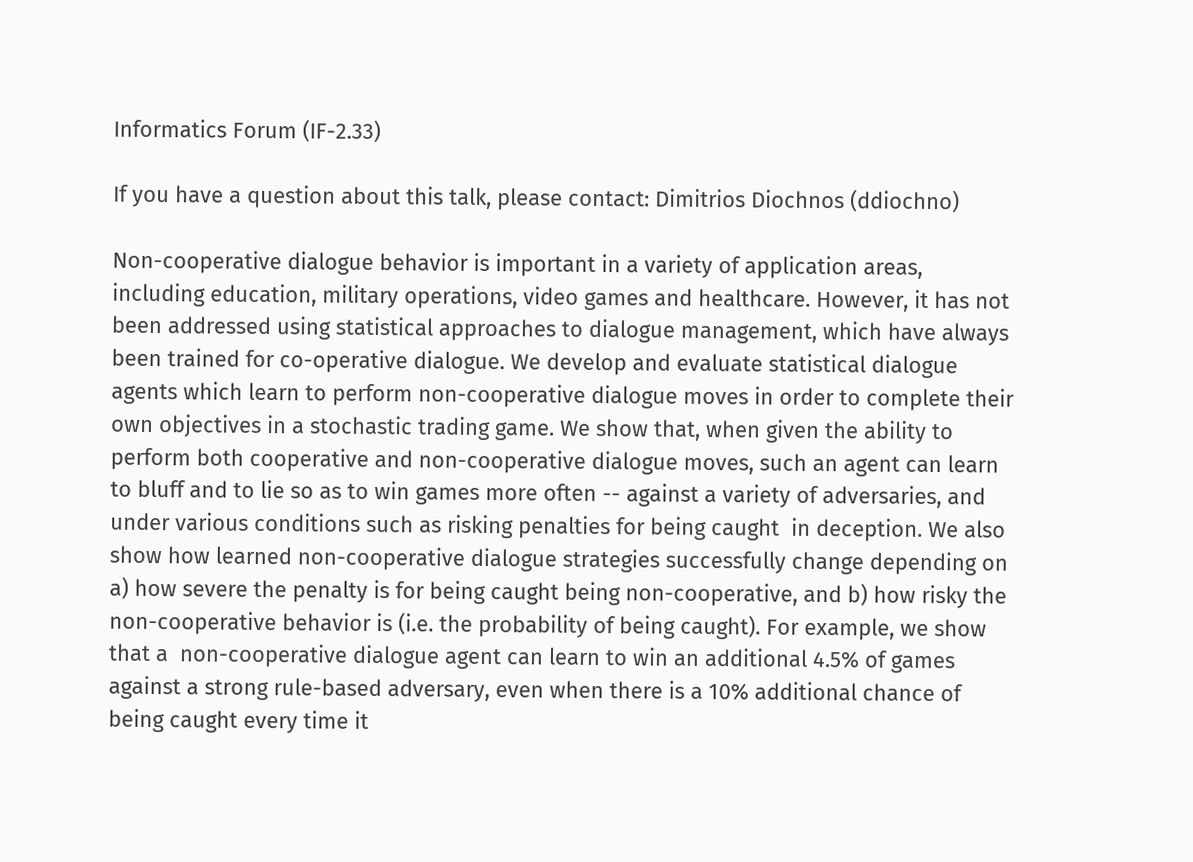Informatics Forum (IF-2.33)

If you have a question about this talk, please contact: Dimitrios Diochnos (ddiochno)

Non-cooperative dialogue behavior is important in a variety of application areas, including education, military operations, video games and healthcare. However, it has not been addressed using statistical approaches to dialogue management, which have always been trained for co-operative dialogue. We develop and evaluate statistical dialogue agents which learn to perform non-cooperative dialogue moves in order to complete their own objectives in a stochastic trading game. We show that, when given the ability to perform both cooperative and non-cooperative dialogue moves, such an agent can learn to bluff and to lie so as to win games more often -- against a variety of adversaries, and under various conditions such as risking penalties for being caught  in deception. We also show how learned non-cooperative dialogue strategies successfully change depending on a) how severe the penalty is for being caught being non-cooperative, and b) how risky the non-cooperative behavior is (i.e. the probability of being caught). For example, we show that a  non-cooperative dialogue agent can learn to win an additional 4.5% of games against a strong rule-based adversary, even when there is a 10% additional chance of being caught every time it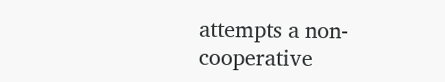attempts a non-cooperative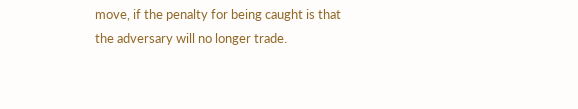move, if the penalty for being caught is that the adversary will no longer trade.